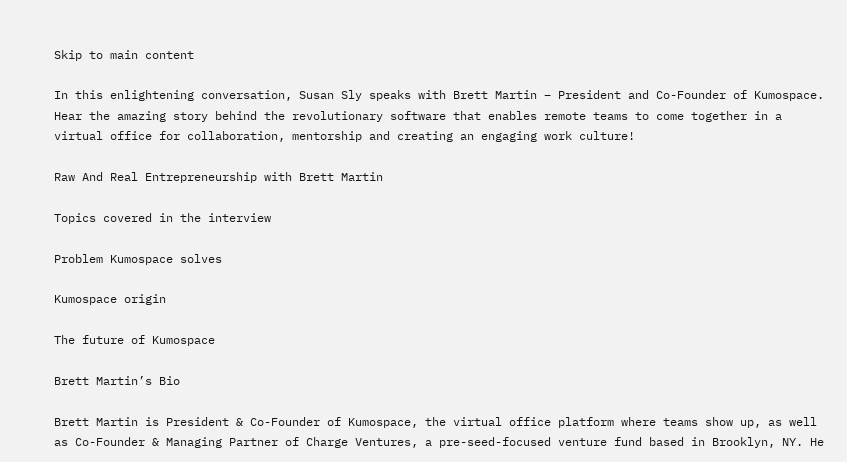Skip to main content

In this enlightening conversation, Susan Sly speaks with Brett Martin – President and Co-Founder of Kumospace. Hear the amazing story behind the revolutionary software that enables remote teams to come together in a virtual office for collaboration, mentorship and creating an engaging work culture!

Raw And Real Entrepreneurship with Brett Martin

Topics covered in the interview

Problem Kumospace solves

Kumospace origin

The future of Kumospace

Brett Martin’s Bio

Brett Martin is President & Co-Founder of Kumospace, the virtual office platform where teams show up, as well as Co-Founder & Managing Partner of Charge Ventures, a pre-seed-focused venture fund based in Brooklyn, NY. He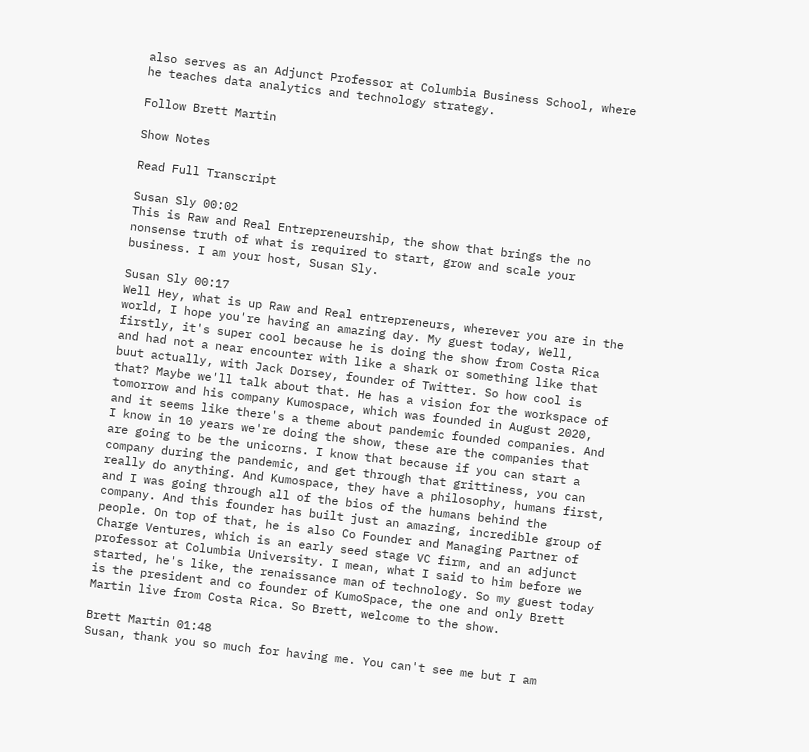also serves as an Adjunct Professor at Columbia Business School, where he teaches data analytics and technology strategy.

Follow Brett Martin

Show Notes

Read Full Transcript

Susan Sly 00:02
This is Raw and Real Entrepreneurship, the show that brings the no nonsense truth of what is required to start, grow and scale your business. I am your host, Susan Sly.

Susan Sly 00:17
Well Hey, what is up Raw and Real entrepreneurs, wherever you are in the world, I hope you're having an amazing day. My guest today, Well, firstly, it's super cool because he is doing the show from Costa Rica and had not a near encounter with like a shark or something like that buut actually, with Jack Dorsey, founder of Twitter. So how cool is that? Maybe we'll talk about that. He has a vision for the workspace of tomorrow and his company Kumospace, which was founded in August 2020, and it seems like there's a theme about pandemic founded companies. And I know in 10 years we're doing the show, these are the companies that are going to be the unicorns. I know that because if you can start a company during the pandemic, and get through that grittiness, you can really do anything. And Kumospace, they have a philosophy, humans first, and I was going through all of the bios of the humans behind the company. And this founder has built just an amazing, incredible group of people. On top of that, he is also Co Founder and Managing Partner of Charge Ventures, which is an early seed stage VC firm, and an adjunct professor at Columbia University. I mean, what I said to him before we started, he's like, the renaissance man of technology. So my guest today is the president and co founder of KumoSpace, the one and only Brett Martin live from Costa Rica. So Brett, welcome to the show.

Brett Martin 01:48
Susan, thank you so much for having me. You can't see me but I am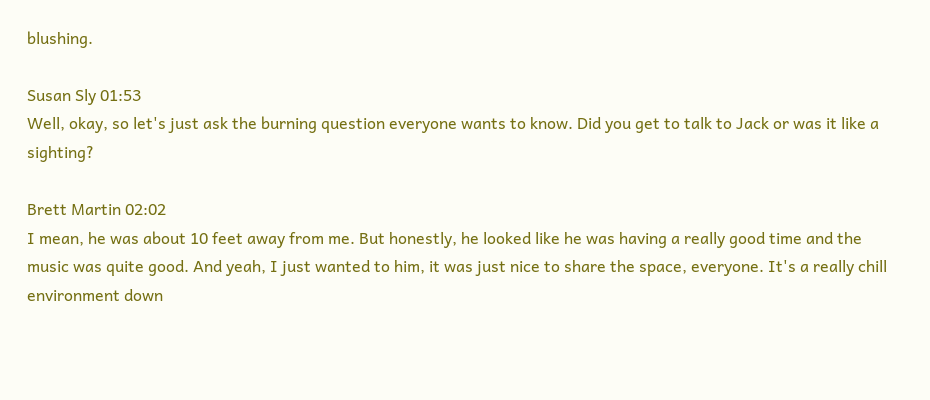blushing.

Susan Sly 01:53
Well, okay, so let's just ask the burning question everyone wants to know. Did you get to talk to Jack or was it like a sighting?

Brett Martin 02:02
I mean, he was about 10 feet away from me. But honestly, he looked like he was having a really good time and the music was quite good. And yeah, I just wanted to him, it was just nice to share the space, everyone. It's a really chill environment down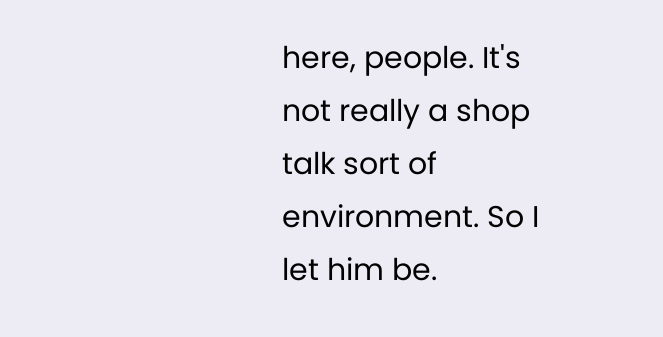here, people. It's not really a shop talk sort of environment. So I let him be.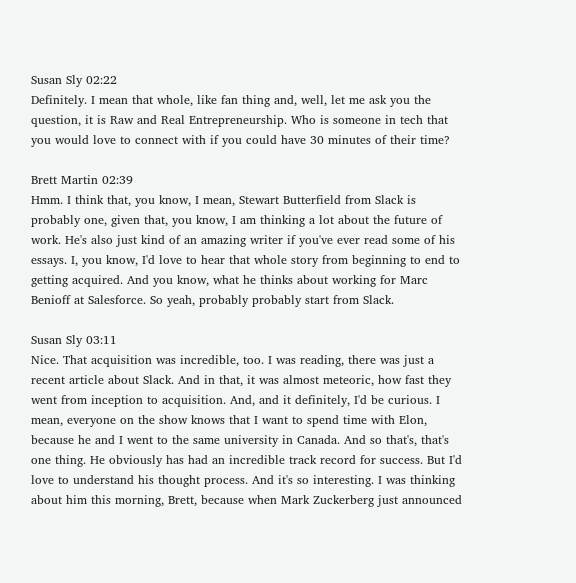Susan Sly 02:22
Definitely. I mean that whole, like fan thing and, well, let me ask you the question, it is Raw and Real Entrepreneurship. Who is someone in tech that you would love to connect with if you could have 30 minutes of their time?

Brett Martin 02:39
Hmm. I think that, you know, I mean, Stewart Butterfield from Slack is probably one, given that, you know, I am thinking a lot about the future of work. He's also just kind of an amazing writer if you've ever read some of his essays. I, you know, I'd love to hear that whole story from beginning to end to getting acquired. And you know, what he thinks about working for Marc Benioff at Salesforce. So yeah, probably probably start from Slack.

Susan Sly 03:11
Nice. That acquisition was incredible, too. I was reading, there was just a recent article about Slack. And in that, it was almost meteoric, how fast they went from inception to acquisition. And, and it definitely, I'd be curious. I mean, everyone on the show knows that I want to spend time with Elon, because he and I went to the same university in Canada. And so that's, that's one thing. He obviously has had an incredible track record for success. But I'd love to understand his thought process. And it's so interesting. I was thinking about him this morning, Brett, because when Mark Zuckerberg just announced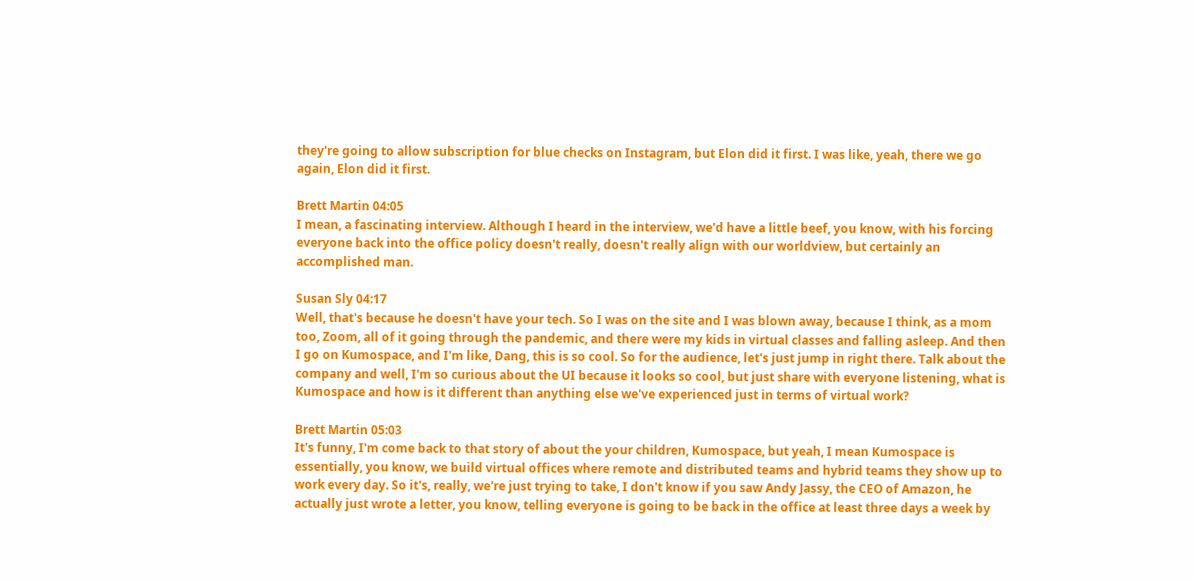they're going to allow subscription for blue checks on Instagram, but Elon did it first. I was like, yeah, there we go again, Elon did it first.

Brett Martin 04:05
I mean, a fascinating interview. Although I heard in the interview, we'd have a little beef, you know, with his forcing everyone back into the office policy doesn't really, doesn't really align with our worldview, but certainly an accomplished man.

Susan Sly 04:17
Well, that's because he doesn't have your tech. So I was on the site and I was blown away, because I think, as a mom too, Zoom, all of it going through the pandemic, and there were my kids in virtual classes and falling asleep. And then I go on Kumospace, and I'm like, Dang, this is so cool. So for the audience, let's just jump in right there. Talk about the company and well, I'm so curious about the UI because it looks so cool, but just share with everyone listening, what is Kumospace and how is it different than anything else we've experienced just in terms of virtual work?

Brett Martin 05:03
It's funny, I'm come back to that story of about the your children, Kumospace, but yeah, I mean Kumospace is essentially, you know, we build virtual offices where remote and distributed teams and hybrid teams they show up to work every day. So it's, really, we're just trying to take, I don't know if you saw Andy Jassy, the CEO of Amazon, he actually just wrote a letter, you know, telling everyone is going to be back in the office at least three days a week by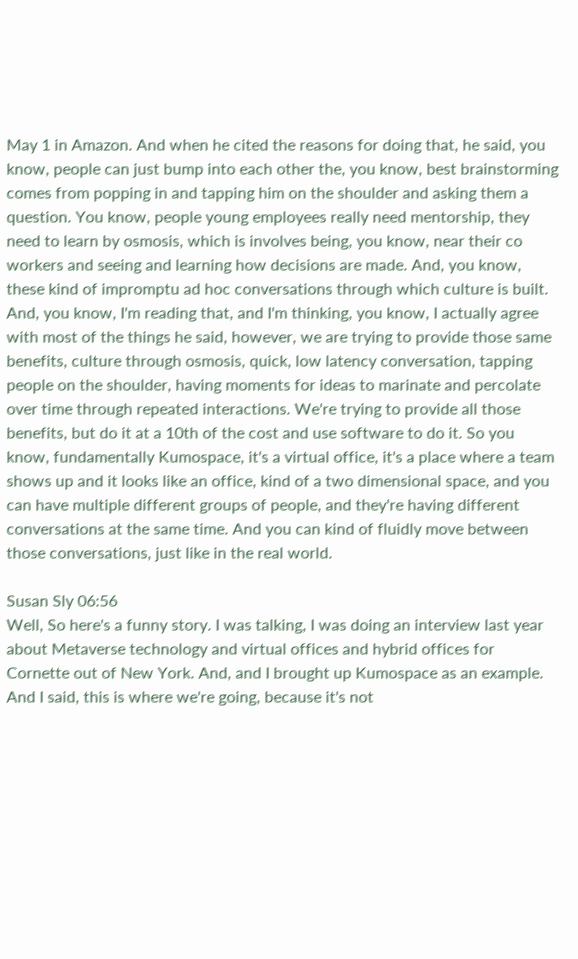May 1 in Amazon. And when he cited the reasons for doing that, he said, you know, people can just bump into each other the, you know, best brainstorming comes from popping in and tapping him on the shoulder and asking them a question. You know, people young employees really need mentorship, they need to learn by osmosis, which is involves being, you know, near their co workers and seeing and learning how decisions are made. And, you know, these kind of impromptu ad hoc conversations through which culture is built. And, you know, I'm reading that, and I'm thinking, you know, I actually agree with most of the things he said, however, we are trying to provide those same benefits, culture through osmosis, quick, low latency conversation, tapping people on the shoulder, having moments for ideas to marinate and percolate over time through repeated interactions. We're trying to provide all those benefits, but do it at a 10th of the cost and use software to do it. So you know, fundamentally Kumospace, it's a virtual office, it's a place where a team shows up and it looks like an office, kind of a two dimensional space, and you can have multiple different groups of people, and they're having different conversations at the same time. And you can kind of fluidly move between those conversations, just like in the real world.

Susan Sly 06:56
Well, So here's a funny story. I was talking, I was doing an interview last year about Metaverse technology and virtual offices and hybrid offices for Cornette out of New York. And, and I brought up Kumospace as an example. And I said, this is where we're going, because it's not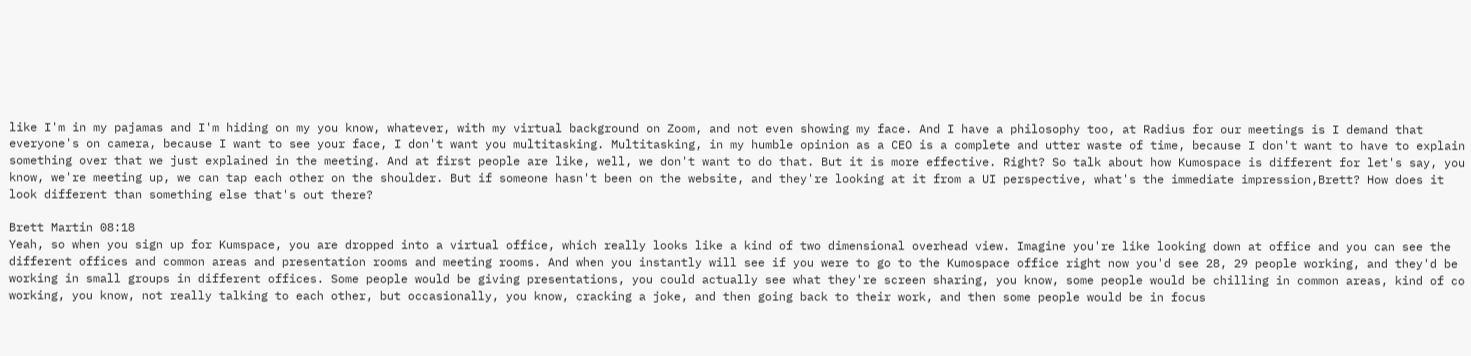like I'm in my pajamas and I'm hiding on my you know, whatever, with my virtual background on Zoom, and not even showing my face. And I have a philosophy too, at Radius for our meetings is I demand that everyone's on camera, because I want to see your face, I don't want you multitasking. Multitasking, in my humble opinion as a CEO is a complete and utter waste of time, because I don't want to have to explain something over that we just explained in the meeting. And at first people are like, well, we don't want to do that. But it is more effective. Right? So talk about how Kumospace is different for let's say, you know, we're meeting up, we can tap each other on the shoulder. But if someone hasn't been on the website, and they're looking at it from a UI perspective, what's the immediate impression,Brett? How does it look different than something else that's out there?

Brett Martin 08:18
Yeah, so when you sign up for Kumspace, you are dropped into a virtual office, which really looks like a kind of two dimensional overhead view. Imagine you're like looking down at office and you can see the different offices and common areas and presentation rooms and meeting rooms. And when you instantly will see if you were to go to the Kumospace office right now you'd see 28, 29 people working, and they'd be working in small groups in different offices. Some people would be giving presentations, you could actually see what they're screen sharing, you know, some people would be chilling in common areas, kind of co working, you know, not really talking to each other, but occasionally, you know, cracking a joke, and then going back to their work, and then some people would be in focus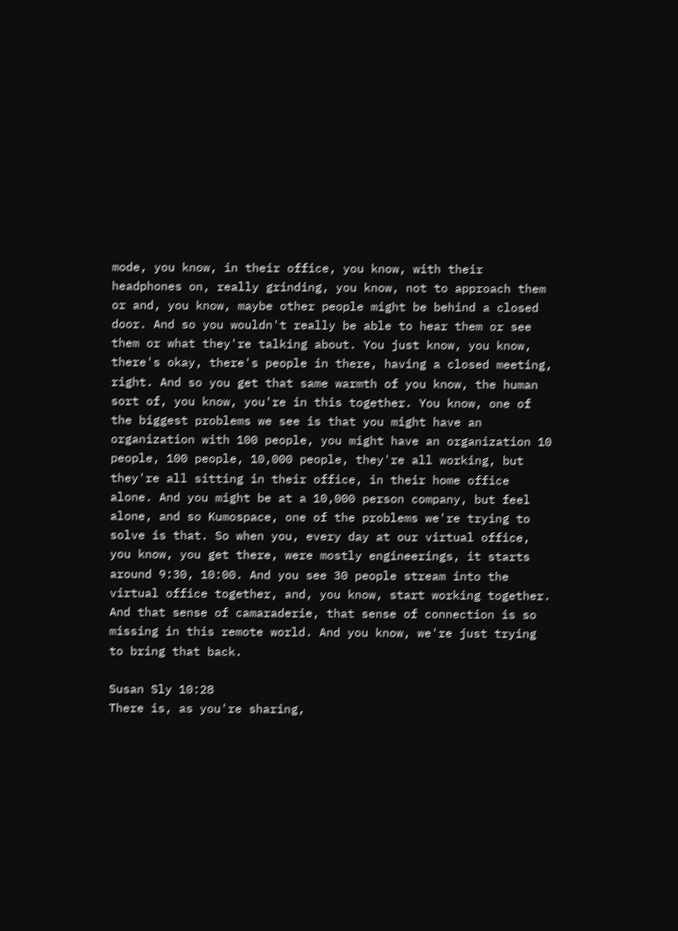mode, you know, in their office, you know, with their headphones on, really grinding, you know, not to approach them or and, you know, maybe other people might be behind a closed door. And so you wouldn't really be able to hear them or see them or what they're talking about. You just know, you know, there's okay, there's people in there, having a closed meeting, right. And so you get that same warmth of you know, the human sort of, you know, you're in this together. You know, one of the biggest problems we see is that you might have an organization with 100 people, you might have an organization 10 people, 100 people, 10,000 people, they're all working, but they're all sitting in their office, in their home office alone. And you might be at a 10,000 person company, but feel alone, and so Kumospace, one of the problems we're trying to solve is that. So when you, every day at our virtual office, you know, you get there, were mostly engineerings, it starts around 9:30, 10:00. And you see 30 people stream into the virtual office together, and, you know, start working together. And that sense of camaraderie, that sense of connection is so missing in this remote world. And you know, we're just trying to bring that back.

Susan Sly 10:28
There is, as you're sharing,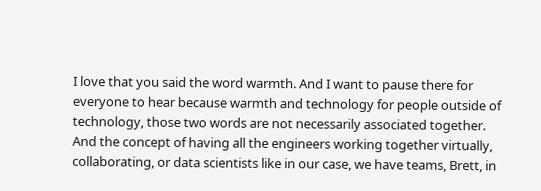I love that you said the word warmth. And I want to pause there for everyone to hear because warmth and technology for people outside of technology, those two words are not necessarily associated together. And the concept of having all the engineers working together virtually, collaborating, or data scientists like in our case, we have teams, Brett, in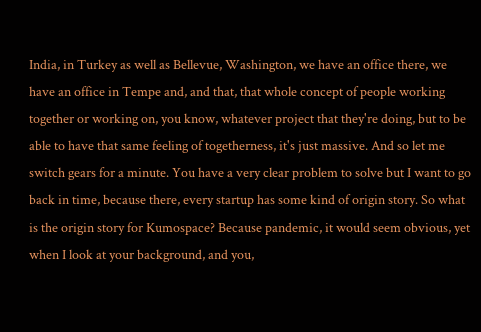India, in Turkey as well as Bellevue, Washington, we have an office there, we have an office in Tempe and, and that, that whole concept of people working together or working on, you know, whatever project that they're doing, but to be able to have that same feeling of togetherness, it's just massive. And so let me switch gears for a minute. You have a very clear problem to solve but I want to go back in time, because there, every startup has some kind of origin story. So what is the origin story for Kumospace? Because pandemic, it would seem obvious, yet when I look at your background, and you,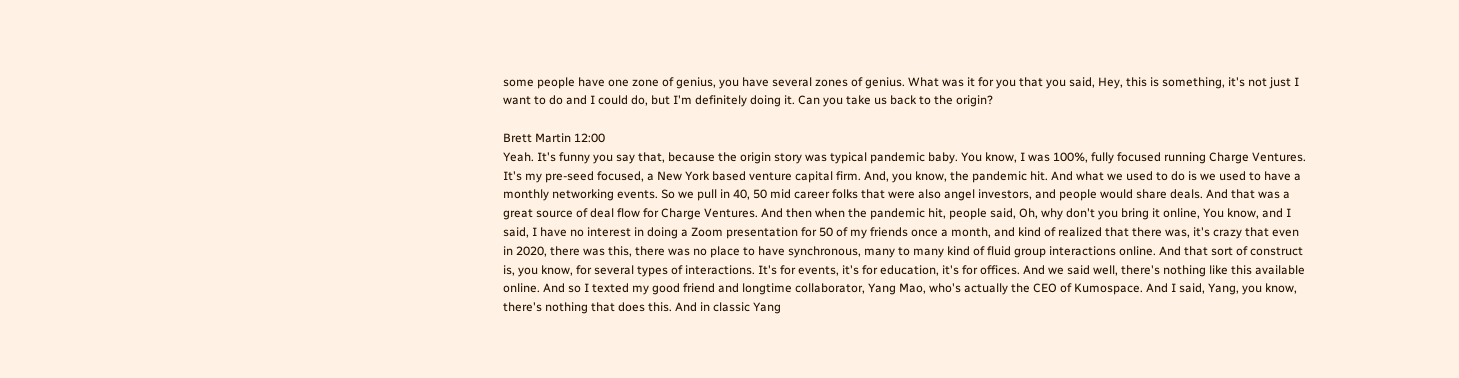some people have one zone of genius, you have several zones of genius. What was it for you that you said, Hey, this is something, it's not just I want to do and I could do, but I'm definitely doing it. Can you take us back to the origin?

Brett Martin 12:00
Yeah. It's funny you say that, because the origin story was typical pandemic baby. You know, I was 100%, fully focused running Charge Ventures. It's my pre-seed focused, a New York based venture capital firm. And, you know, the pandemic hit. And what we used to do is we used to have a monthly networking events. So we pull in 40, 50 mid career folks that were also angel investors, and people would share deals. And that was a great source of deal flow for Charge Ventures. And then when the pandemic hit, people said, Oh, why don't you bring it online, You know, and I said, I have no interest in doing a Zoom presentation for 50 of my friends once a month, and kind of realized that there was, it's crazy that even in 2020, there was this, there was no place to have synchronous, many to many kind of fluid group interactions online. And that sort of construct is, you know, for several types of interactions. It's for events, it's for education, it's for offices. And we said well, there's nothing like this available online. And so I texted my good friend and longtime collaborator, Yang Mao, who's actually the CEO of Kumospace. And I said, Yang, you know, there's nothing that does this. And in classic Yang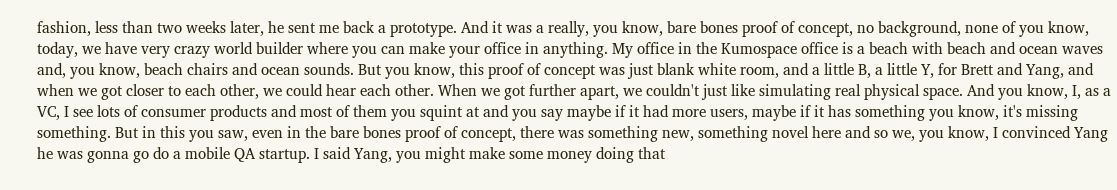fashion, less than two weeks later, he sent me back a prototype. And it was a really, you know, bare bones proof of concept, no background, none of you know, today, we have very crazy world builder where you can make your office in anything. My office in the Kumospace office is a beach with beach and ocean waves and, you know, beach chairs and ocean sounds. But you know, this proof of concept was just blank white room, and a little B, a little Y, for Brett and Yang, and when we got closer to each other, we could hear each other. When we got further apart, we couldn't just like simulating real physical space. And you know, I, as a VC, I see lots of consumer products and most of them you squint at and you say maybe if it had more users, maybe if it has something you know, it's missing something. But in this you saw, even in the bare bones proof of concept, there was something new, something novel here and so we, you know, I convinced Yang he was gonna go do a mobile QA startup. I said Yang, you might make some money doing that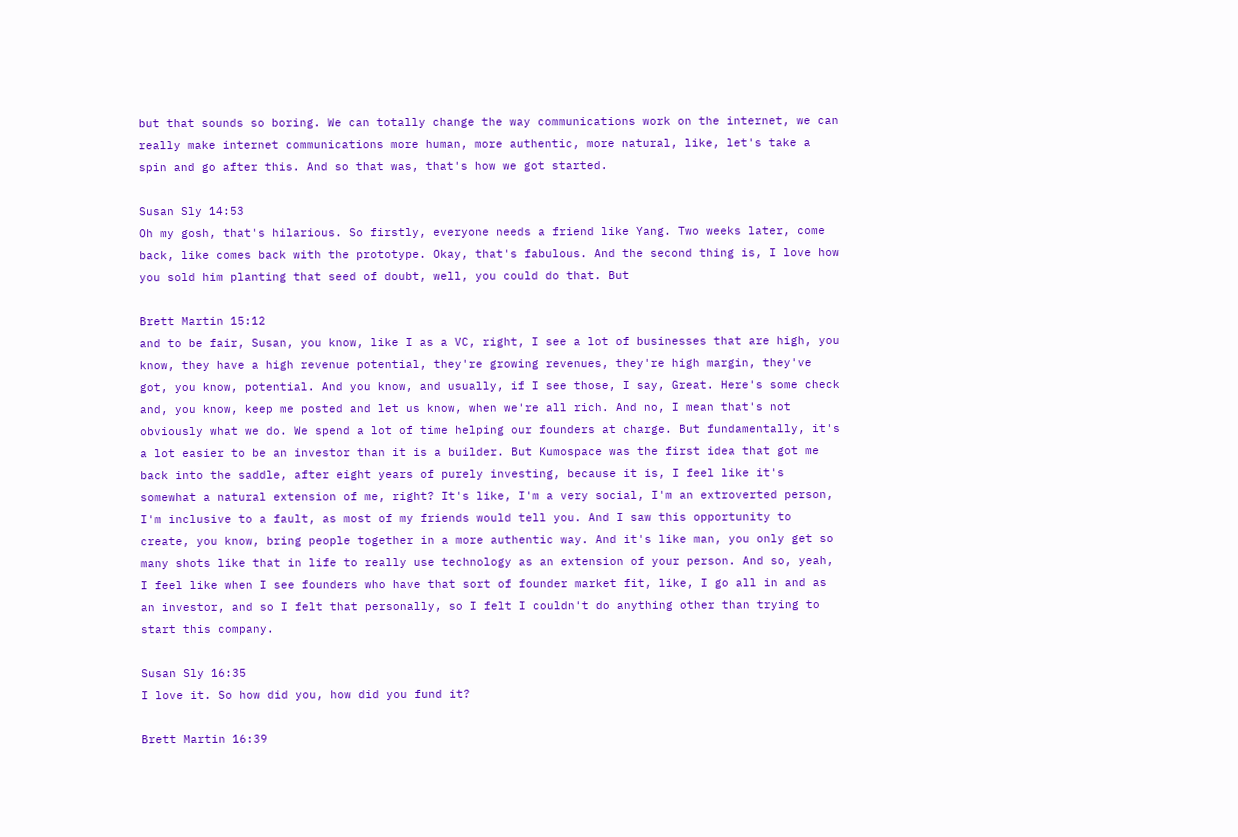but that sounds so boring. We can totally change the way communications work on the internet, we can really make internet communications more human, more authentic, more natural, like, let's take a spin and go after this. And so that was, that's how we got started.

Susan Sly 14:53
Oh my gosh, that's hilarious. So firstly, everyone needs a friend like Yang. Two weeks later, come back, like comes back with the prototype. Okay, that's fabulous. And the second thing is, I love how you sold him planting that seed of doubt, well, you could do that. But

Brett Martin 15:12
and to be fair, Susan, you know, like I as a VC, right, I see a lot of businesses that are high, you know, they have a high revenue potential, they're growing revenues, they're high margin, they've got, you know, potential. And you know, and usually, if I see those, I say, Great. Here's some check and, you know, keep me posted and let us know, when we're all rich. And no, I mean that's not obviously what we do. We spend a lot of time helping our founders at charge. But fundamentally, it's a lot easier to be an investor than it is a builder. But Kumospace was the first idea that got me back into the saddle, after eight years of purely investing, because it is, I feel like it's somewhat a natural extension of me, right? It's like, I'm a very social, I'm an extroverted person, I'm inclusive to a fault, as most of my friends would tell you. And I saw this opportunity to create, you know, bring people together in a more authentic way. And it's like man, you only get so many shots like that in life to really use technology as an extension of your person. And so, yeah, I feel like when I see founders who have that sort of founder market fit, like, I go all in and as an investor, and so I felt that personally, so I felt I couldn't do anything other than trying to start this company.

Susan Sly 16:35
I love it. So how did you, how did you fund it?

Brett Martin 16:39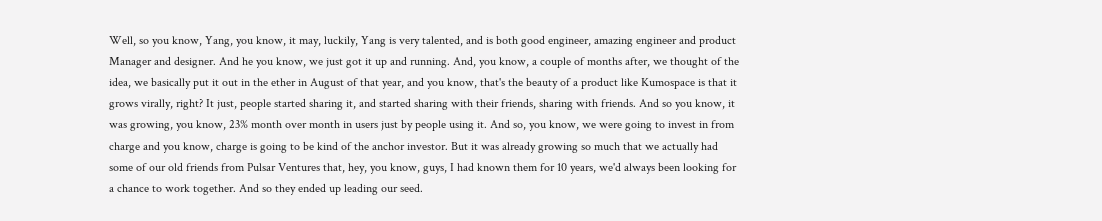Well, so you know, Yang, you know, it may, luckily, Yang is very talented, and is both good engineer, amazing engineer and product Manager and designer. And he you know, we just got it up and running. And, you know, a couple of months after, we thought of the idea, we basically put it out in the ether in August of that year, and you know, that's the beauty of a product like Kumospace is that it grows virally, right? It just, people started sharing it, and started sharing with their friends, sharing with friends. And so you know, it was growing, you know, 23% month over month in users just by people using it. And so, you know, we were going to invest in from charge and you know, charge is going to be kind of the anchor investor. But it was already growing so much that we actually had some of our old friends from Pulsar Ventures that, hey, you know, guys, I had known them for 10 years, we'd always been looking for a chance to work together. And so they ended up leading our seed.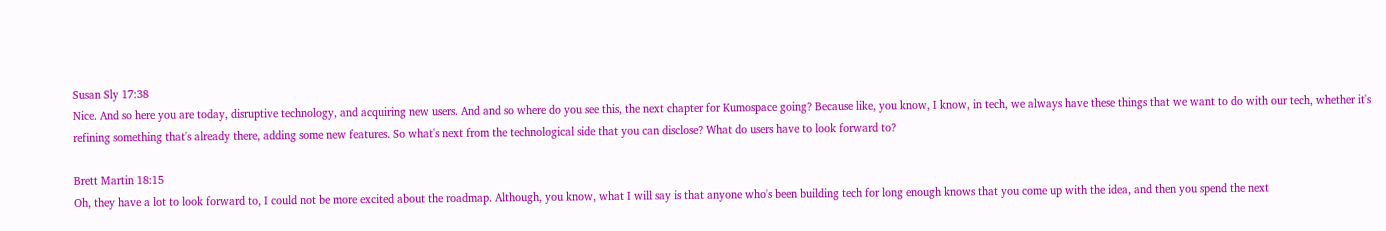Susan Sly 17:38
Nice. And so here you are today, disruptive technology, and acquiring new users. And and so where do you see this, the next chapter for Kumospace going? Because like, you know, I know, in tech, we always have these things that we want to do with our tech, whether it's refining something that's already there, adding some new features. So what's next from the technological side that you can disclose? What do users have to look forward to?

Brett Martin 18:15
Oh, they have a lot to look forward to, I could not be more excited about the roadmap. Although, you know, what I will say is that anyone who's been building tech for long enough knows that you come up with the idea, and then you spend the next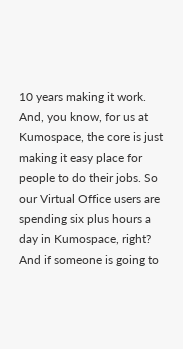10 years making it work. And, you know, for us at Kumospace, the core is just making it easy place for people to do their jobs. So our Virtual Office users are spending six plus hours a day in Kumospace, right? And if someone is going to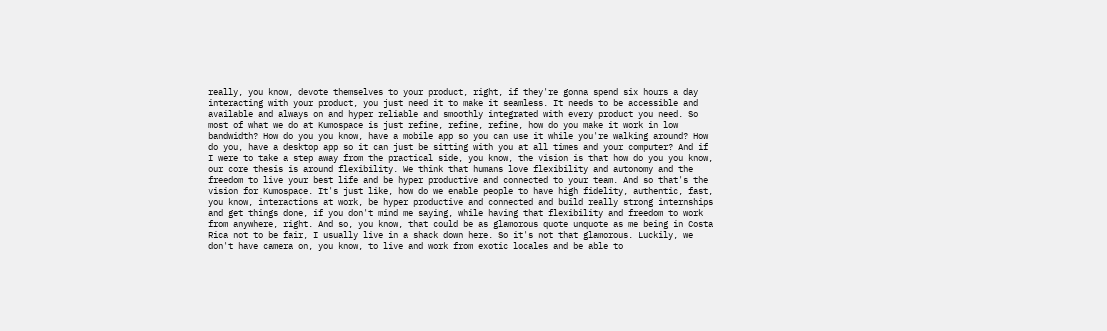really, you know, devote themselves to your product, right, if they're gonna spend six hours a day interacting with your product, you just need it to make it seamless. It needs to be accessible and available and always on and hyper reliable and smoothly integrated with every product you need. So most of what we do at Kumospace is just refine, refine, refine, how do you make it work in low bandwidth? How do you you know, have a mobile app so you can use it while you're walking around? How do you, have a desktop app so it can just be sitting with you at all times and your computer? And if I were to take a step away from the practical side, you know, the vision is that how do you you know, our core thesis is around flexibility. We think that humans love flexibility and autonomy and the freedom to live your best life and be hyper productive and connected to your team. And so that's the vision for Kumospace. It's just like, how do we enable people to have high fidelity, authentic, fast, you know, interactions at work, be hyper productive and connected and build really strong internships and get things done, if you don't mind me saying, while having that flexibility and freedom to work from anywhere, right. And so, you know, that could be as glamorous quote unquote as me being in Costa Rica not to be fair, I usually live in a shack down here. So it's not that glamorous. Luckily, we don't have camera on, you know, to live and work from exotic locales and be able to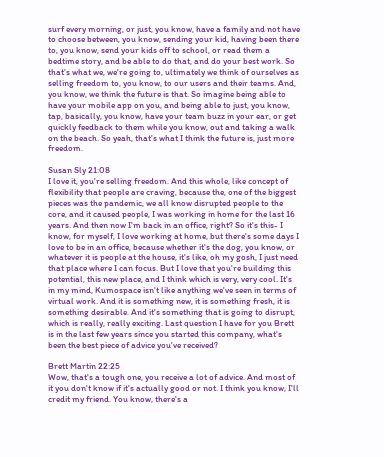surf every morning, or just, you know, have a family and not have to choose between, you know, sending your kid, having been there to, you know, send your kids off to school, or read them a bedtime story, and be able to do that, and do your best work. So that's what we, we're going to, ultimately we think of ourselves as selling freedom to, you know, to our users and their teams. And, you know, we think the future is that. So imagine being able to have your mobile app on you, and being able to just, you know, tap, basically, you know, have your team buzz in your ear, or get quickly feedback to them while you know, out and taking a walk on the beach. So yeah, that's what I think the future is, just more freedom.

Susan Sly 21:08
I love it, you're selling freedom. And this whole, like concept of flexibility that people are craving, because the, one of the biggest pieces was the pandemic, we all know disrupted people to the core, and it caused people, I was working in home for the last 16 years. And then now I'm back in an office, right? So it's this- I know, for myself, I love working at home, but there's some days I love to be in an office, because whether it's the dog, you know, or whatever it is people at the house, it's like, oh my gosh, I just need that place where I can focus. But I love that you're building this potential, this new place, and I think which is very, very cool. It's in my mind, Kumospace isn't like anything we've seen in terms of virtual work. And it is something new, it is something fresh, it is something desirable. And it's something that is going to disrupt, which is really, really exciting. Last question I have for you Brett is in the last few years since you started this company, what's been the best piece of advice you've received?

Brett Martin 22:25
Wow, that's a tough one, you receive a lot of advice. And most of it you don't know if it's actually good or not. I think you know, I'll credit my friend. You know, there's a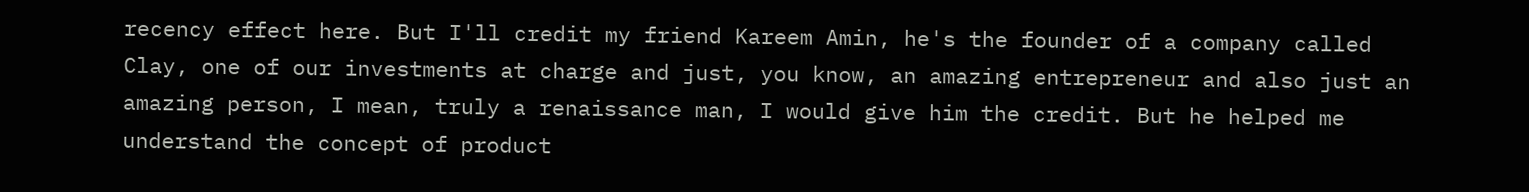recency effect here. But I'll credit my friend Kareem Amin, he's the founder of a company called Clay, one of our investments at charge and just, you know, an amazing entrepreneur and also just an amazing person, I mean, truly a renaissance man, I would give him the credit. But he helped me understand the concept of product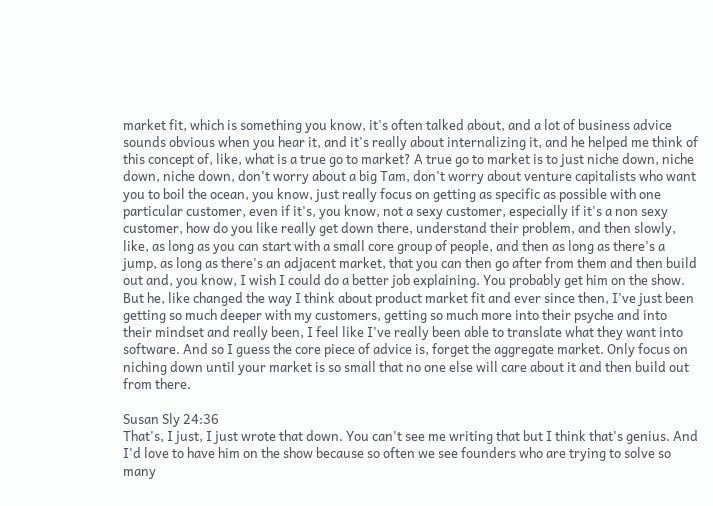market fit, which is something you know, it's often talked about, and a lot of business advice sounds obvious when you hear it, and it's really about internalizing it, and he helped me think of this concept of, like, what is a true go to market? A true go to market is to just niche down, niche down, niche down, don't worry about a big Tam, don't worry about venture capitalists who want you to boil the ocean, you know, just really focus on getting as specific as possible with one particular customer, even if it's, you know, not a sexy customer, especially if it's a non sexy customer, how do you like really get down there, understand their problem, and then slowly, like, as long as you can start with a small core group of people, and then as long as there's a jump, as long as there's an adjacent market, that you can then go after from them and then build out and, you know, I wish I could do a better job explaining. You probably get him on the show. But he, like changed the way I think about product market fit and ever since then, I've just been getting so much deeper with my customers, getting so much more into their psyche and into their mindset and really been, I feel like I've really been able to translate what they want into software. And so I guess the core piece of advice is, forget the aggregate market. Only focus on niching down until your market is so small that no one else will care about it and then build out from there.

Susan Sly 24:36
That's, I just, I just wrote that down. You can't see me writing that but I think that's genius. And I'd love to have him on the show because so often we see founders who are trying to solve so many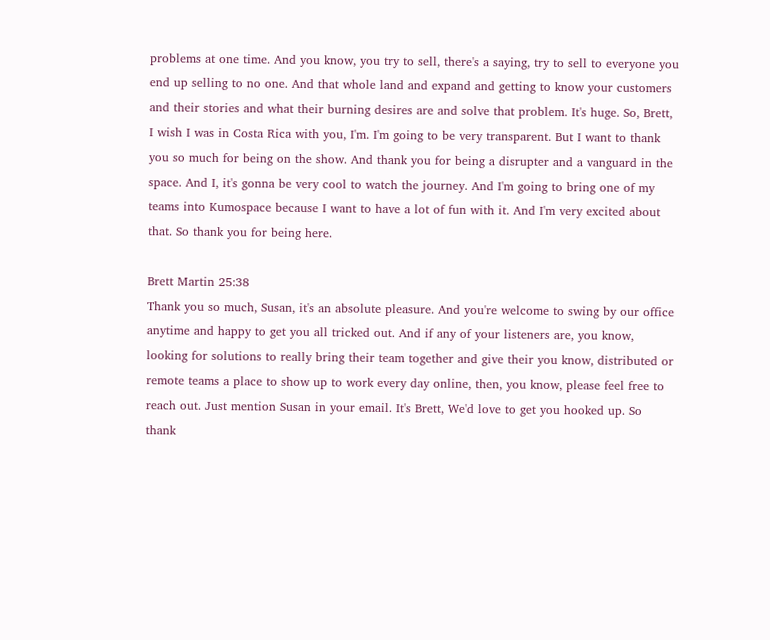problems at one time. And you know, you try to sell, there's a saying, try to sell to everyone you end up selling to no one. And that whole land and expand and getting to know your customers and their stories and what their burning desires are and solve that problem. It's huge. So, Brett, I wish I was in Costa Rica with you, I'm. I'm going to be very transparent. But I want to thank you so much for being on the show. And thank you for being a disrupter and a vanguard in the space. And I, it's gonna be very cool to watch the journey. And I'm going to bring one of my teams into Kumospace because I want to have a lot of fun with it. And I'm very excited about that. So thank you for being here.

Brett Martin 25:38
Thank you so much, Susan, it's an absolute pleasure. And you're welcome to swing by our office anytime and happy to get you all tricked out. And if any of your listeners are, you know, looking for solutions to really bring their team together and give their you know, distributed or remote teams a place to show up to work every day online, then, you know, please feel free to reach out. Just mention Susan in your email. It's Brett, We'd love to get you hooked up. So thank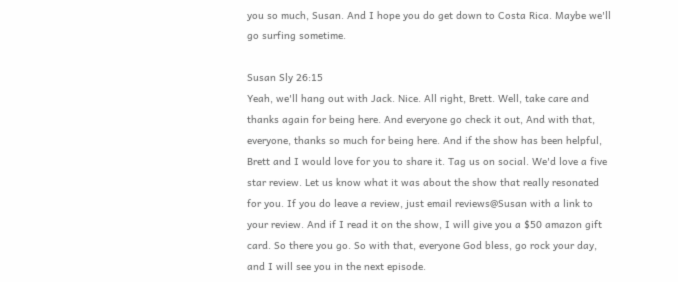you so much, Susan. And I hope you do get down to Costa Rica. Maybe we'll go surfing sometime.

Susan Sly 26:15
Yeah, we'll hang out with Jack. Nice. All right, Brett. Well, take care and thanks again for being here. And everyone go check it out, And with that, everyone, thanks so much for being here. And if the show has been helpful, Brett and I would love for you to share it. Tag us on social. We'd love a five star review. Let us know what it was about the show that really resonated for you. If you do leave a review, just email reviews@Susan with a link to your review. And if I read it on the show, I will give you a $50 amazon gift card. So there you go. So with that, everyone God bless, go rock your day, and I will see you in the next episode.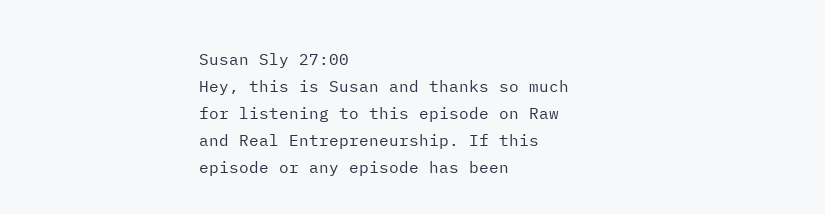Susan Sly 27:00
Hey, this is Susan and thanks so much for listening to this episode on Raw and Real Entrepreneurship. If this episode or any episode has been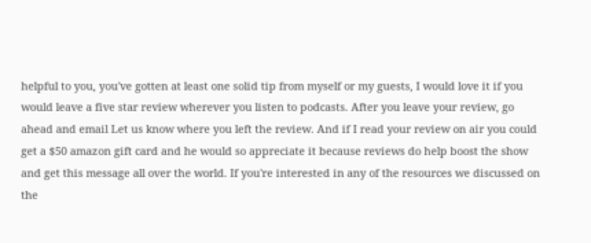helpful to you, you've gotten at least one solid tip from myself or my guests, I would love it if you would leave a five star review wherever you listen to podcasts. After you leave your review, go ahead and email Let us know where you left the review. And if I read your review on air you could get a $50 amazon gift card and he would so appreciate it because reviews do help boost the show and get this message all over the world. If you're interested in any of the resources we discussed on the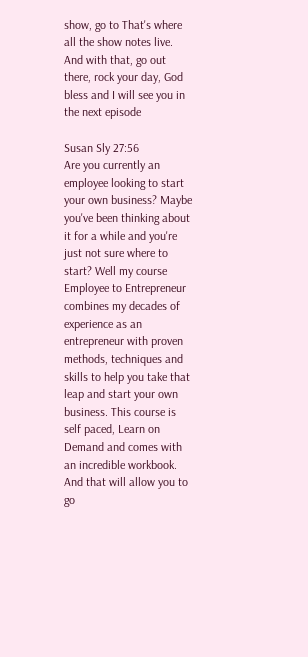show, go to That's where all the show notes live. And with that, go out there, rock your day, God bless and I will see you in the next episode

Susan Sly 27:56
Are you currently an employee looking to start your own business? Maybe you've been thinking about it for a while and you're just not sure where to start? Well my course Employee to Entrepreneur combines my decades of experience as an entrepreneur with proven methods, techniques and skills to help you take that leap and start your own business. This course is self paced, Learn on Demand and comes with an incredible workbook. And that will allow you to go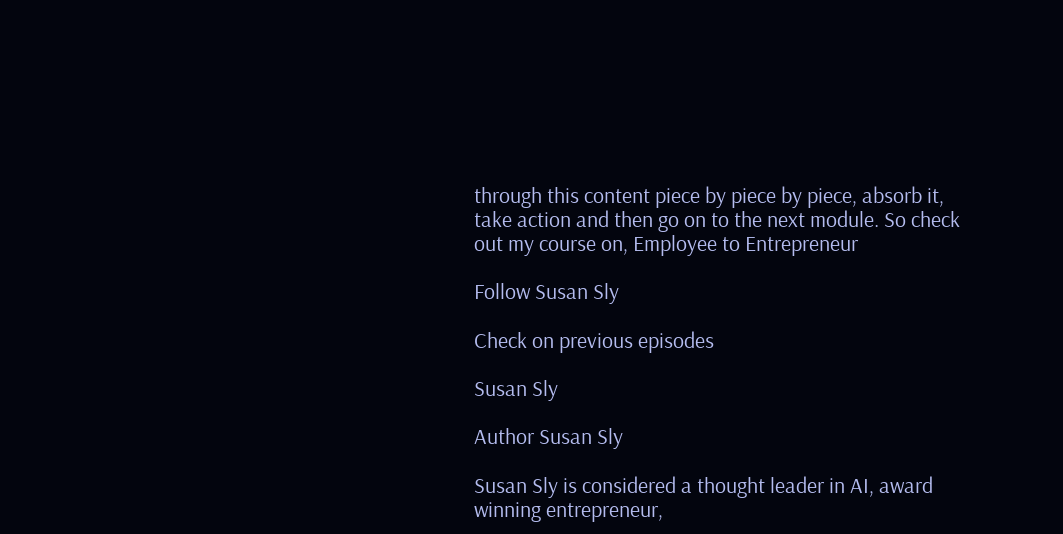through this content piece by piece by piece, absorb it, take action and then go on to the next module. So check out my course on, Employee to Entrepreneur

Follow Susan Sly

Check on previous episodes

Susan Sly

Author Susan Sly

Susan Sly is considered a thought leader in AI, award winning entrepreneur,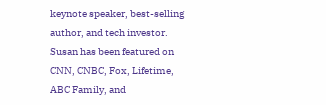keynote speaker, best-selling author, and tech investor. Susan has been featured on CNN, CNBC, Fox, Lifetime, ABC Family, and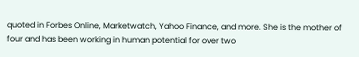quoted in Forbes Online, Marketwatch, Yahoo Finance, and more. She is the mother of four and has been working in human potential for over two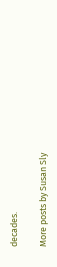decades.

More posts by Susan Sly